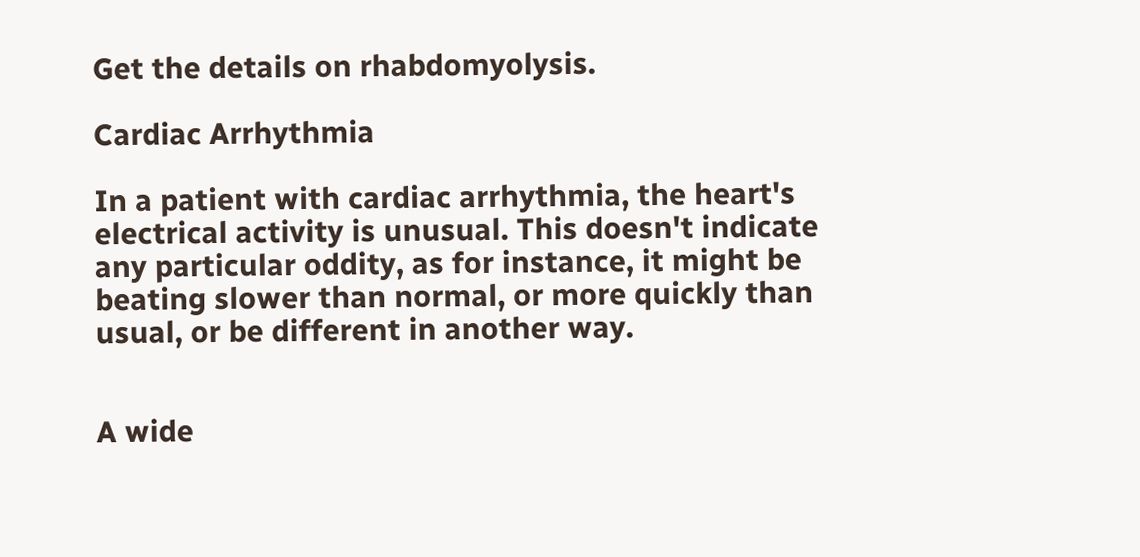Get the details on rhabdomyolysis.

Cardiac Arrhythmia

In a patient with cardiac arrhythmia, the heart's electrical activity is unusual. This doesn't indicate any particular oddity, as for instance, it might be beating slower than normal, or more quickly than usual, or be different in another way.


A wide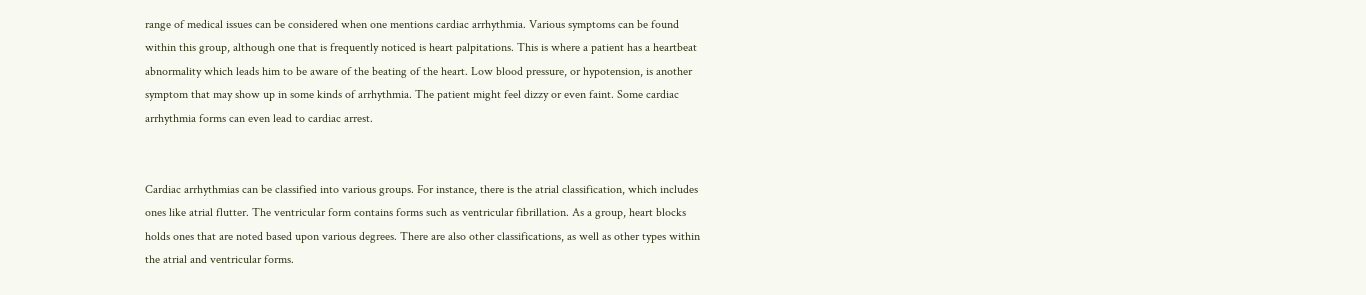range of medical issues can be considered when one mentions cardiac arrhythmia. Various symptoms can be found within this group, although one that is frequently noticed is heart palpitations. This is where a patient has a heartbeat abnormality which leads him to be aware of the beating of the heart. Low blood pressure, or hypotension, is another symptom that may show up in some kinds of arrhythmia. The patient might feel dizzy or even faint. Some cardiac arrhythmia forms can even lead to cardiac arrest.


Cardiac arrhythmias can be classified into various groups. For instance, there is the atrial classification, which includes ones like atrial flutter. The ventricular form contains forms such as ventricular fibrillation. As a group, heart blocks holds ones that are noted based upon various degrees. There are also other classifications, as well as other types within the atrial and ventricular forms.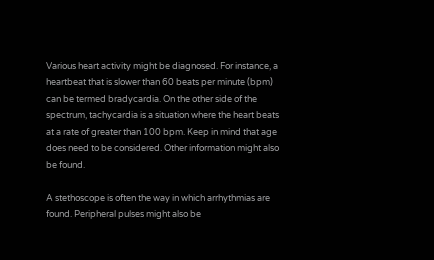Various heart activity might be diagnosed. For instance, a heartbeat that is slower than 60 beats per minute (bpm) can be termed bradycardia. On the other side of the spectrum, tachycardia is a situation where the heart beats at a rate of greater than 100 bpm. Keep in mind that age does need to be considered. Other information might also be found.

A stethoscope is often the way in which arrhythmias are found. Peripheral pulses might also be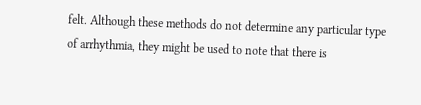felt. Although these methods do not determine any particular type of arrhythmia, they might be used to note that there is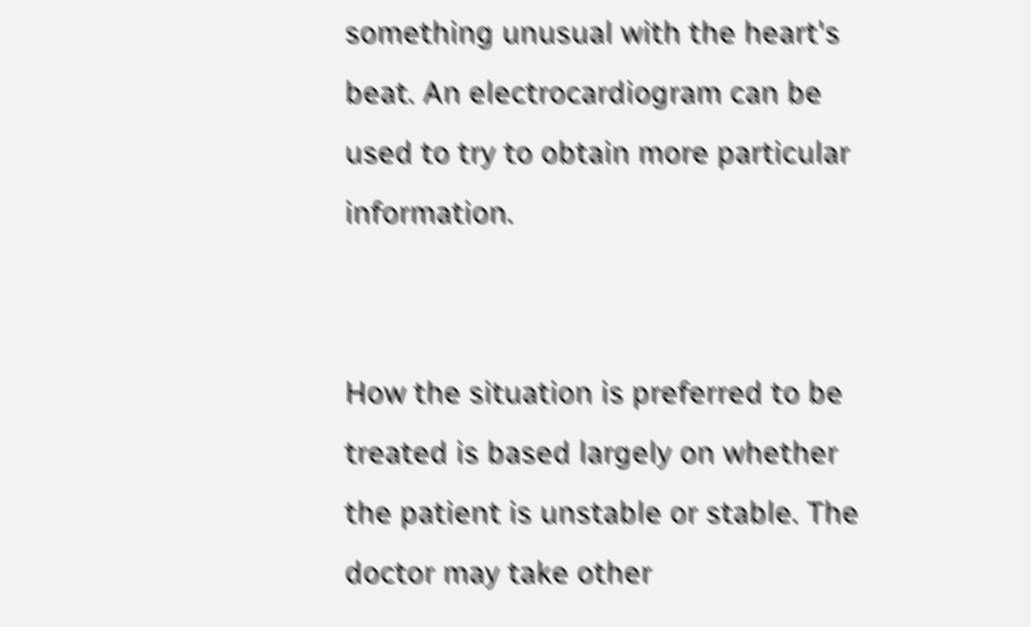something unusual with the heart's beat. An electrocardiogram can be used to try to obtain more particular information.


How the situation is preferred to be treated is based largely on whether the patient is unstable or stable. The doctor may take other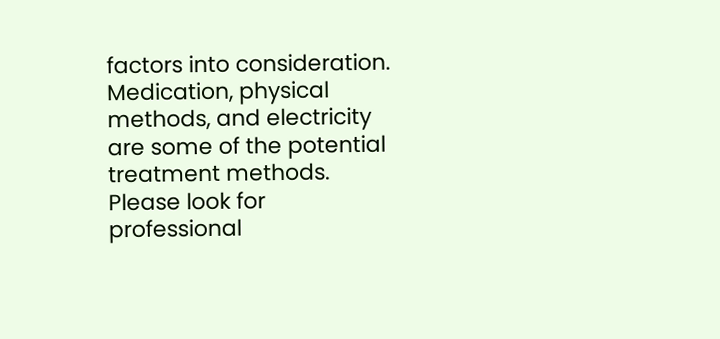factors into consideration. Medication, physical methods, and electricity are some of the potential treatment methods. Please look for professional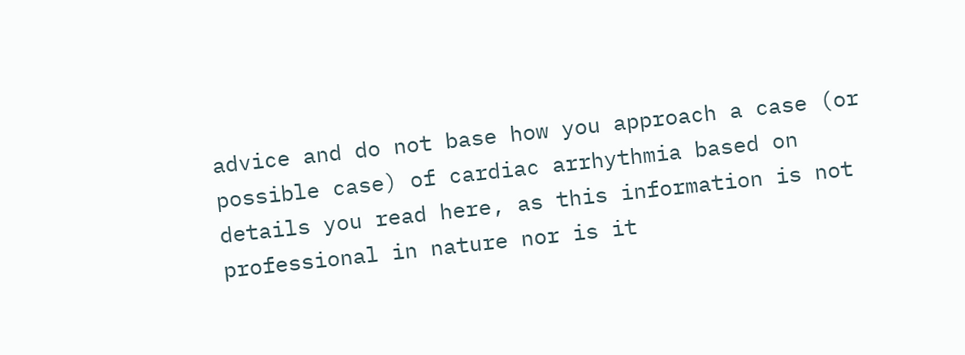advice and do not base how you approach a case (or possible case) of cardiac arrhythmia based on details you read here, as this information is not professional in nature nor is it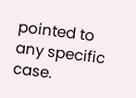pointed to any specific case.